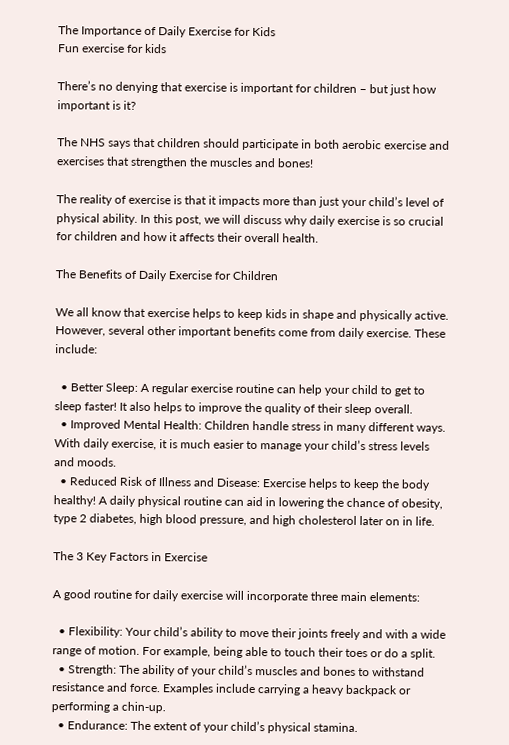The Importance of Daily Exercise for Kids
Fun exercise for kids

There’s no denying that exercise is important for children – but just how important is it?

The NHS says that children should participate in both aerobic exercise and exercises that strengthen the muscles and bones!

The reality of exercise is that it impacts more than just your child’s level of physical ability. In this post, we will discuss why daily exercise is so crucial for children and how it affects their overall health.

The Benefits of Daily Exercise for Children

We all know that exercise helps to keep kids in shape and physically active. However, several other important benefits come from daily exercise. These include:

  • Better Sleep: A regular exercise routine can help your child to get to sleep faster! It also helps to improve the quality of their sleep overall.
  • Improved Mental Health: Children handle stress in many different ways. With daily exercise, it is much easier to manage your child’s stress levels and moods.
  • Reduced Risk of Illness and Disease: Exercise helps to keep the body healthy! A daily physical routine can aid in lowering the chance of obesity, type 2 diabetes, high blood pressure, and high cholesterol later on in life.

The 3 Key Factors in Exercise

A good routine for daily exercise will incorporate three main elements:

  • Flexibility: Your child’s ability to move their joints freely and with a wide range of motion. For example, being able to touch their toes or do a split.
  • Strength: The ability of your child’s muscles and bones to withstand resistance and force. Examples include carrying a heavy backpack or performing a chin-up.
  • Endurance: The extent of your child’s physical stamina.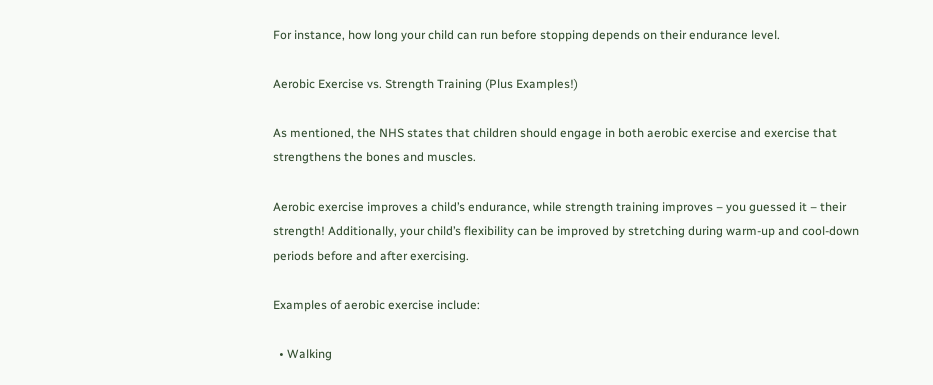For instance, how long your child can run before stopping depends on their endurance level.

Aerobic Exercise vs. Strength Training (Plus Examples!)

As mentioned, the NHS states that children should engage in both aerobic exercise and exercise that strengthens the bones and muscles.

Aerobic exercise improves a child’s endurance, while strength training improves – you guessed it – their strength! Additionally, your child’s flexibility can be improved by stretching during warm-up and cool-down periods before and after exercising.

Examples of aerobic exercise include:

  • Walking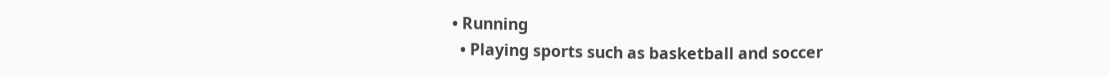• Running
  • Playing sports such as basketball and soccer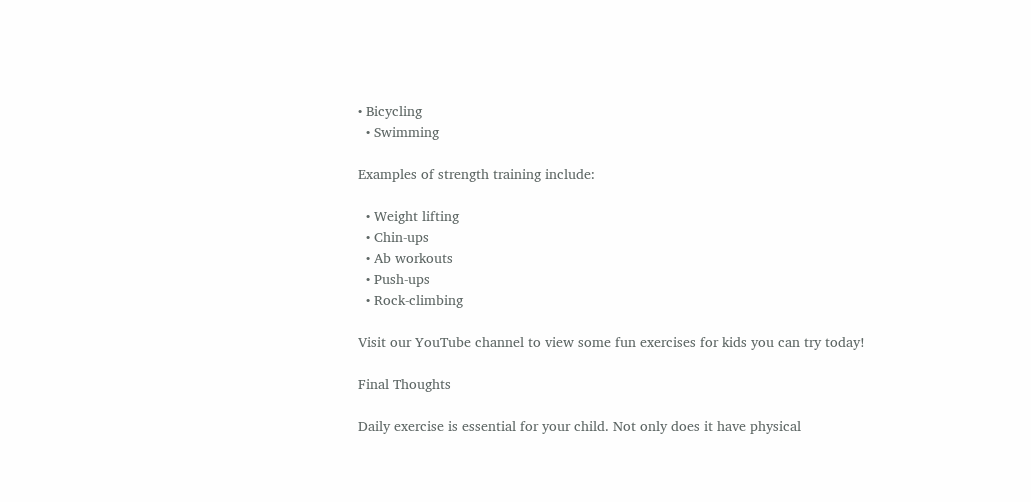• Bicycling
  • Swimming

Examples of strength training include:

  • Weight lifting
  • Chin-ups
  • Ab workouts
  • Push-ups
  • Rock-climbing

Visit our YouTube channel to view some fun exercises for kids you can try today!

Final Thoughts

Daily exercise is essential for your child. Not only does it have physical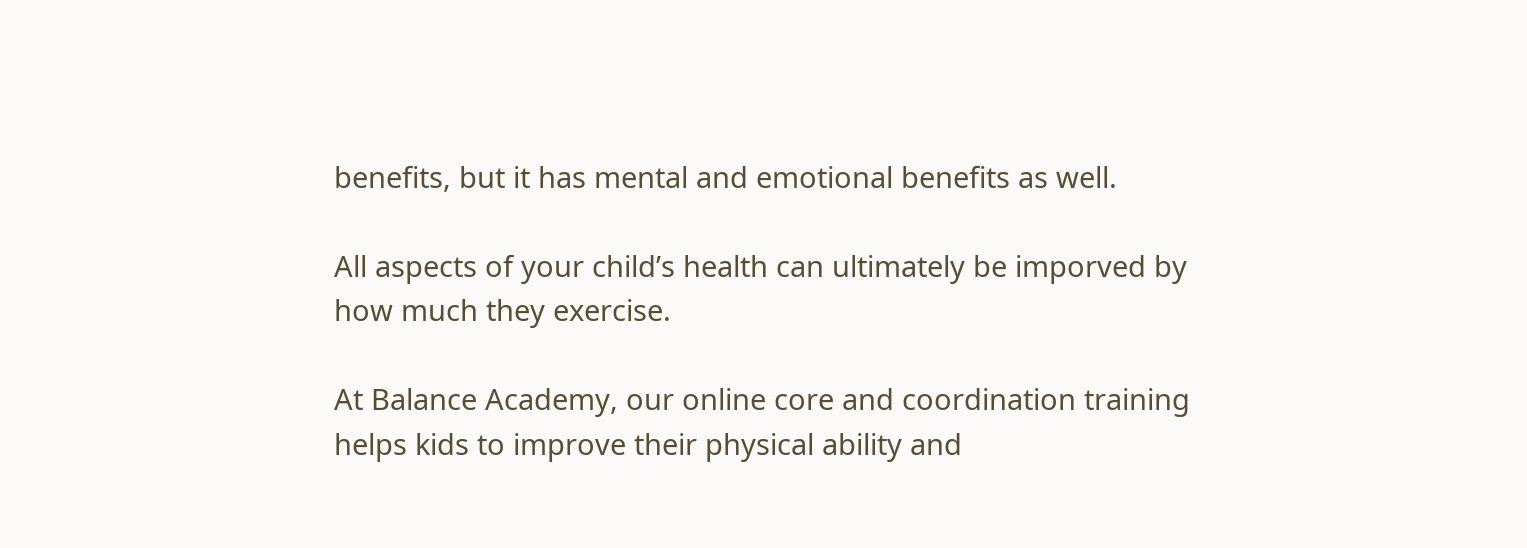benefits, but it has mental and emotional benefits as well.

All aspects of your child’s health can ultimately be imporved by how much they exercise.

At Balance Academy, our online core and coordination training helps kids to improve their physical ability and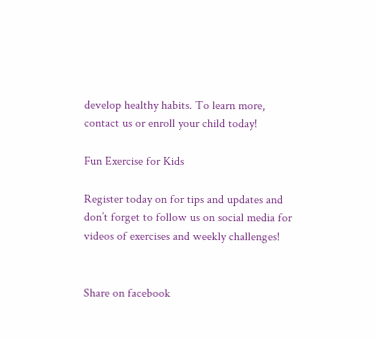develop healthy habits. To learn more, contact us or enroll your child today!

Fun Exercise for Kids

Register today on for tips and updates and don’t forget to follow us on social media for videos of exercises and weekly challenges!


Share on facebook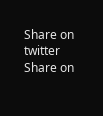Share on twitter
Share on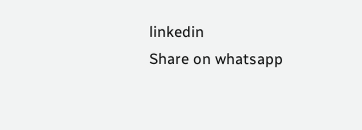linkedin
Share on whatsapp